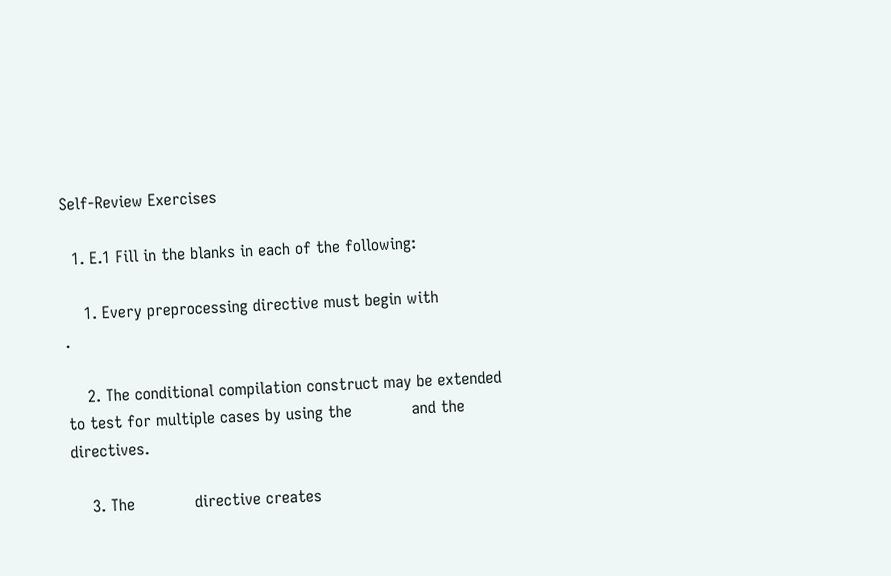Self-Review Exercises

  1. E.1 Fill in the blanks in each of the following:

    1. Every preprocessing directive must begin with           .

    2. The conditional compilation construct may be extended to test for multiple cases by using the            and the            directives.

    3. The            directive creates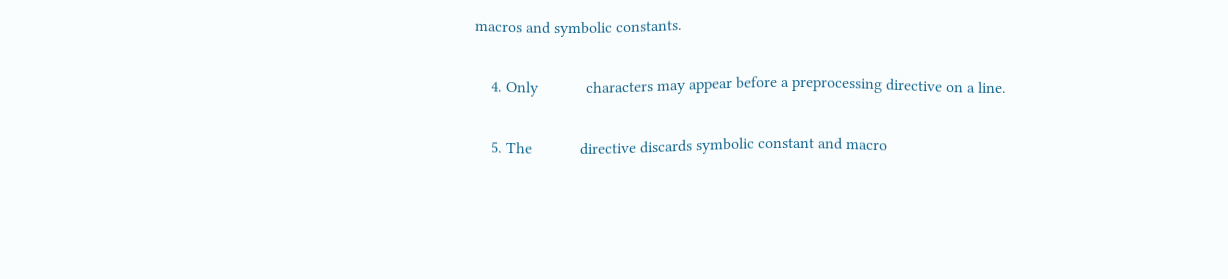macros and symbolic constants.

    4. Only            characters may appear before a preprocessing directive on a line.

    5. The            directive discards symbolic constant and macro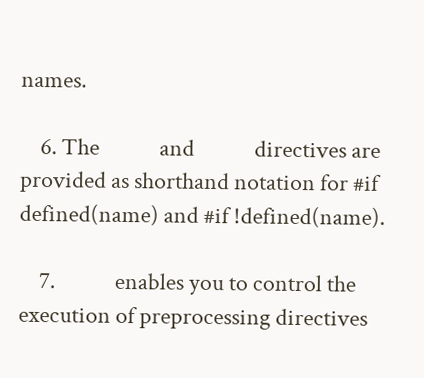names.

    6. The            and            directives are provided as shorthand notation for #if defined(name) and #if !defined(name).

    7.            enables you to control the execution of preprocessing directives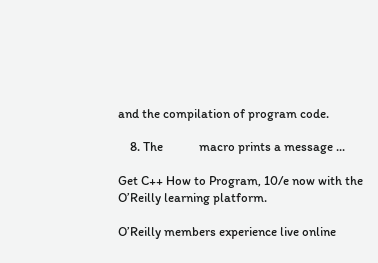and the compilation of program code.

    8. The            macro prints a message ...

Get C++ How to Program, 10/e now with the O’Reilly learning platform.

O’Reilly members experience live online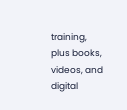training, plus books, videos, and digital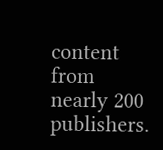content from nearly 200 publishers.